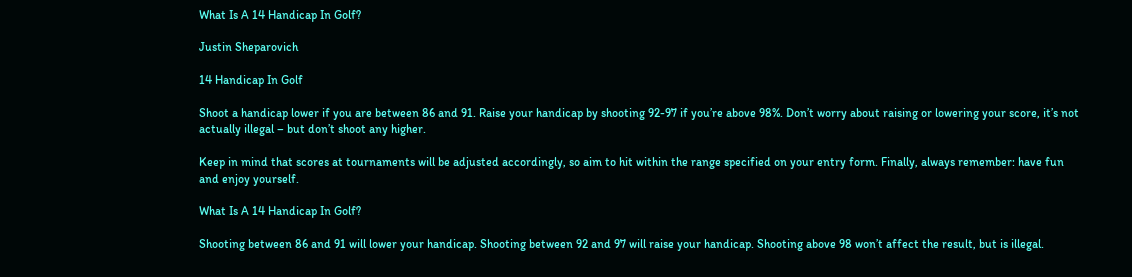What Is A 14 Handicap In Golf?

Justin Sheparovich

14 Handicap In Golf

Shoot a handicap lower if you are between 86 and 91. Raise your handicap by shooting 92-97 if you’re above 98%. Don’t worry about raising or lowering your score, it’s not actually illegal – but don’t shoot any higher.

Keep in mind that scores at tournaments will be adjusted accordingly, so aim to hit within the range specified on your entry form. Finally, always remember: have fun and enjoy yourself.

What Is A 14 Handicap In Golf?

Shooting between 86 and 91 will lower your handicap. Shooting between 92 and 97 will raise your handicap. Shooting above 98 won’t affect the result, but is illegal.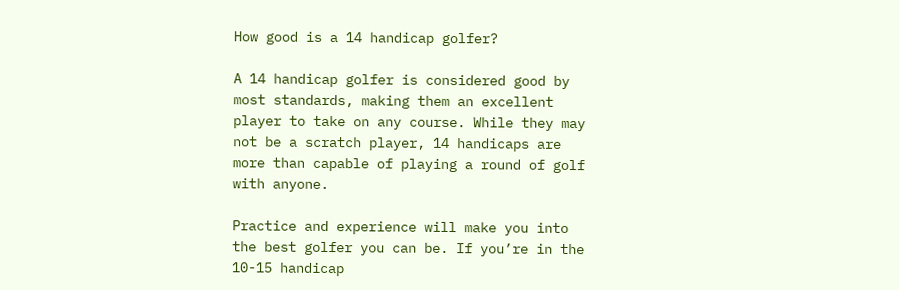How good is a 14 handicap golfer?

A 14 handicap golfer is considered good by most standards, making them an excellent player to take on any course. While they may not be a scratch player, 14 handicaps are more than capable of playing a round of golf with anyone.

Practice and experience will make you into the best golfer you can be. If you’re in the 10-15 handicap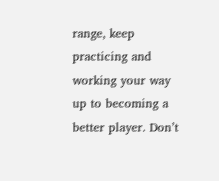range, keep practicing and working your way up to becoming a better player. Don’t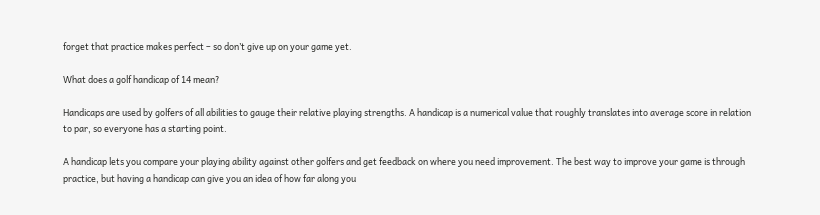forget that practice makes perfect – so don’t give up on your game yet.

What does a golf handicap of 14 mean?

Handicaps are used by golfers of all abilities to gauge their relative playing strengths. A handicap is a numerical value that roughly translates into average score in relation to par, so everyone has a starting point.

A handicap lets you compare your playing ability against other golfers and get feedback on where you need improvement. The best way to improve your game is through practice, but having a handicap can give you an idea of how far along you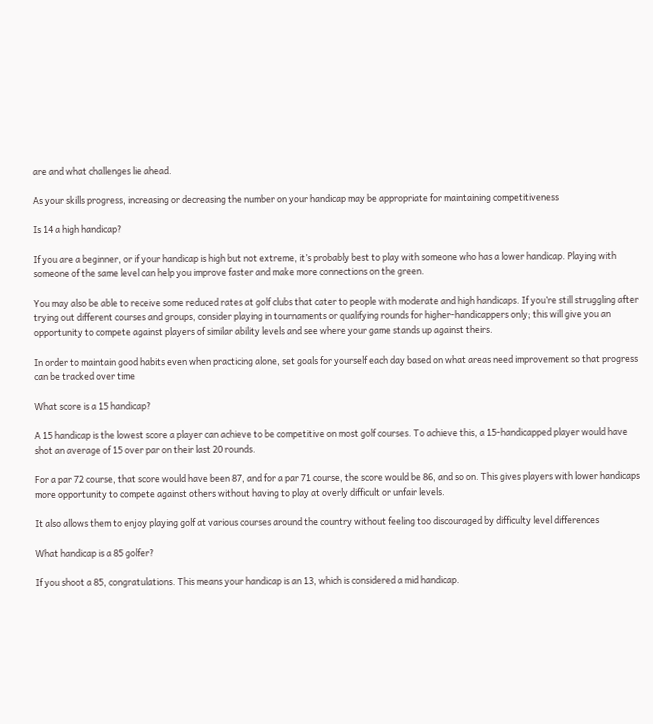are and what challenges lie ahead.

As your skills progress, increasing or decreasing the number on your handicap may be appropriate for maintaining competitiveness

Is 14 a high handicap?

If you are a beginner, or if your handicap is high but not extreme, it’s probably best to play with someone who has a lower handicap. Playing with someone of the same level can help you improve faster and make more connections on the green.

You may also be able to receive some reduced rates at golf clubs that cater to people with moderate and high handicaps. If you’re still struggling after trying out different courses and groups, consider playing in tournaments or qualifying rounds for higher-handicappers only; this will give you an opportunity to compete against players of similar ability levels and see where your game stands up against theirs.

In order to maintain good habits even when practicing alone, set goals for yourself each day based on what areas need improvement so that progress can be tracked over time

What score is a 15 handicap?

A 15 handicap is the lowest score a player can achieve to be competitive on most golf courses. To achieve this, a 15-handicapped player would have shot an average of 15 over par on their last 20 rounds.

For a par 72 course, that score would have been 87, and for a par 71 course, the score would be 86, and so on. This gives players with lower handicaps more opportunity to compete against others without having to play at overly difficult or unfair levels.

It also allows them to enjoy playing golf at various courses around the country without feeling too discouraged by difficulty level differences

What handicap is a 85 golfer?

If you shoot a 85, congratulations. This means your handicap is an 13, which is considered a mid handicap.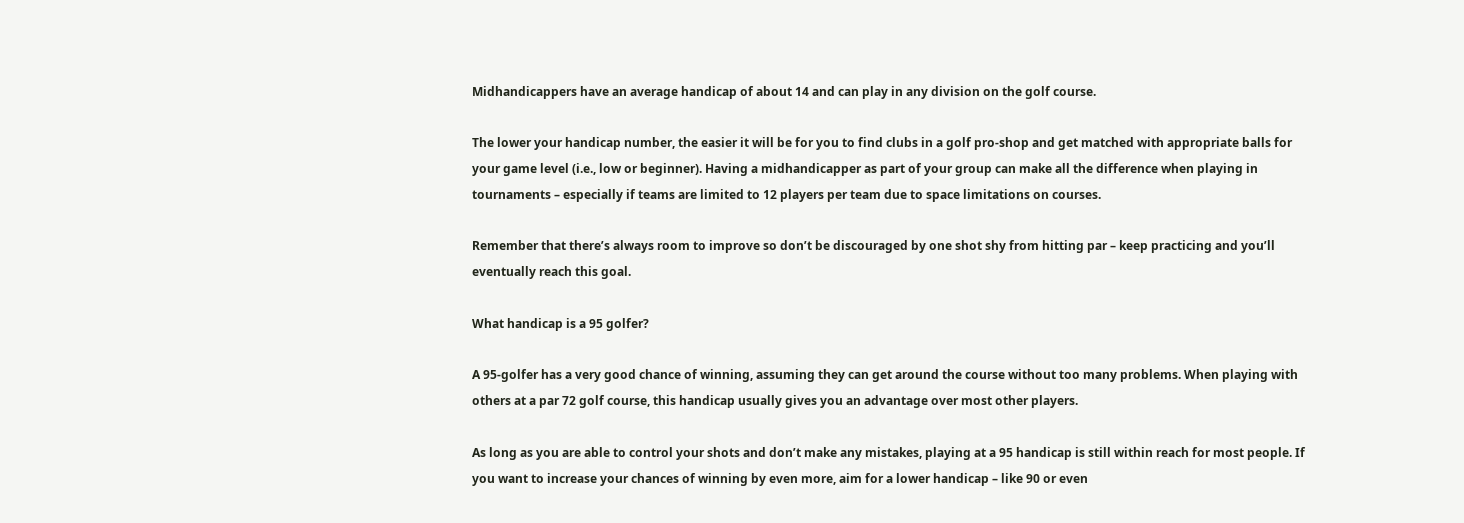Midhandicappers have an average handicap of about 14 and can play in any division on the golf course.

The lower your handicap number, the easier it will be for you to find clubs in a golf pro-shop and get matched with appropriate balls for your game level (i.e., low or beginner). Having a midhandicapper as part of your group can make all the difference when playing in tournaments – especially if teams are limited to 12 players per team due to space limitations on courses.

Remember that there’s always room to improve so don’t be discouraged by one shot shy from hitting par – keep practicing and you’ll eventually reach this goal.

What handicap is a 95 golfer?

A 95-golfer has a very good chance of winning, assuming they can get around the course without too many problems. When playing with others at a par 72 golf course, this handicap usually gives you an advantage over most other players.

As long as you are able to control your shots and don’t make any mistakes, playing at a 95 handicap is still within reach for most people. If you want to increase your chances of winning by even more, aim for a lower handicap – like 90 or even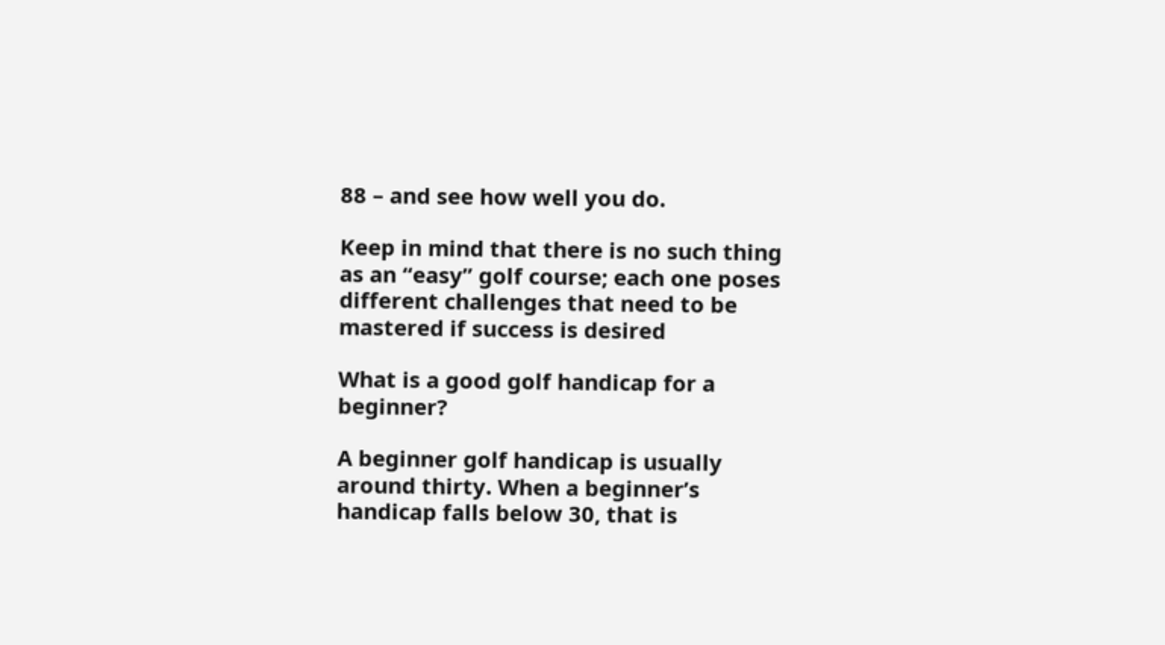88 – and see how well you do.

Keep in mind that there is no such thing as an “easy” golf course; each one poses different challenges that need to be mastered if success is desired

What is a good golf handicap for a beginner?

A beginner golf handicap is usually around thirty. When a beginner’s handicap falls below 30, that is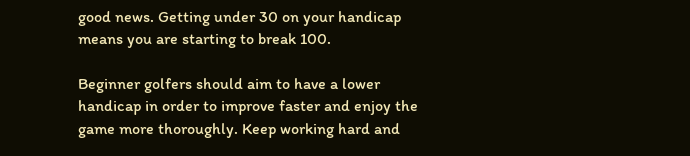good news. Getting under 30 on your handicap means you are starting to break 100.

Beginner golfers should aim to have a lower handicap in order to improve faster and enjoy the game more thoroughly. Keep working hard and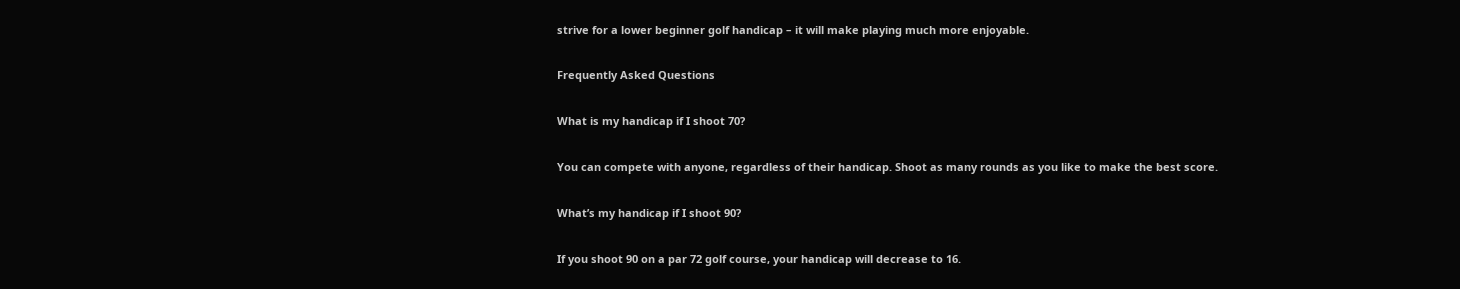strive for a lower beginner golf handicap – it will make playing much more enjoyable.

Frequently Asked Questions

What is my handicap if I shoot 70?

You can compete with anyone, regardless of their handicap. Shoot as many rounds as you like to make the best score.

What’s my handicap if I shoot 90?

If you shoot 90 on a par 72 golf course, your handicap will decrease to 16.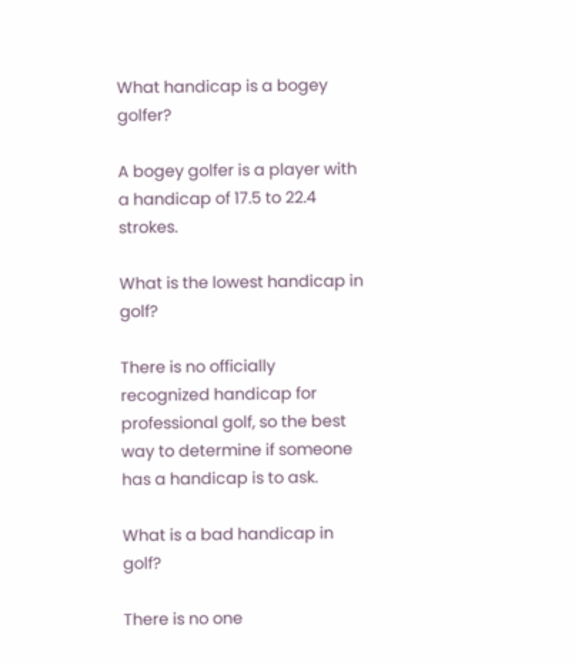What handicap is a bogey golfer?

A bogey golfer is a player with a handicap of 17.5 to 22.4 strokes.

What is the lowest handicap in golf?

There is no officially recognized handicap for professional golf, so the best way to determine if someone has a handicap is to ask.

What is a bad handicap in golf?

There is no one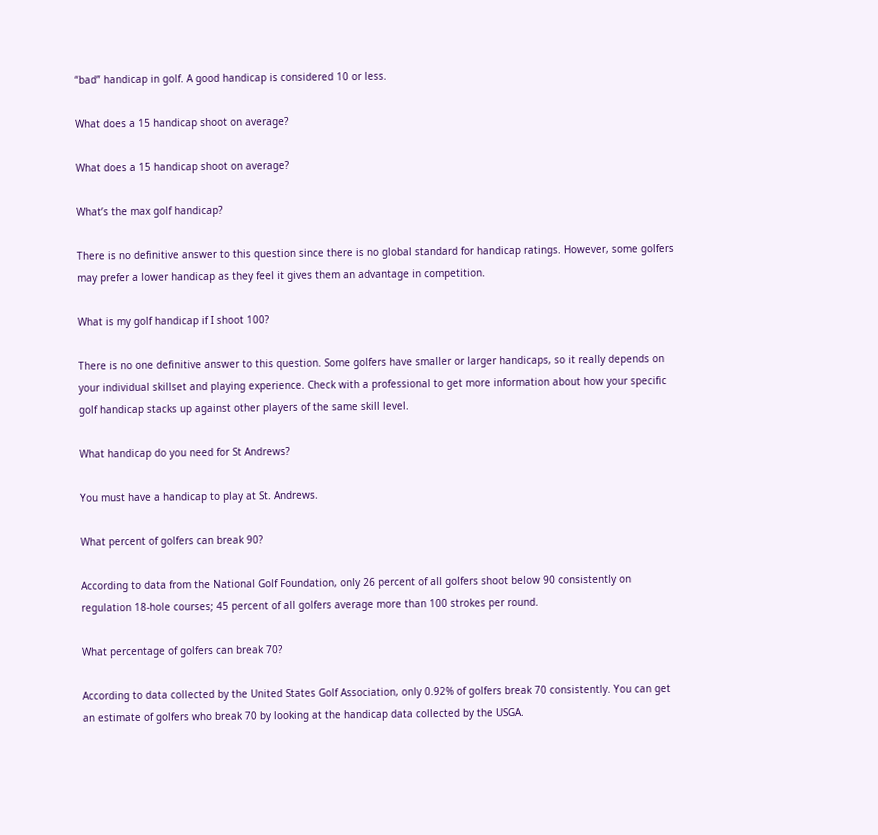“bad” handicap in golf. A good handicap is considered 10 or less.

What does a 15 handicap shoot on average?

What does a 15 handicap shoot on average?

What’s the max golf handicap?

There is no definitive answer to this question since there is no global standard for handicap ratings. However, some golfers may prefer a lower handicap as they feel it gives them an advantage in competition.

What is my golf handicap if I shoot 100?

There is no one definitive answer to this question. Some golfers have smaller or larger handicaps, so it really depends on your individual skillset and playing experience. Check with a professional to get more information about how your specific golf handicap stacks up against other players of the same skill level.

What handicap do you need for St Andrews?

You must have a handicap to play at St. Andrews.

What percent of golfers can break 90?

According to data from the National Golf Foundation, only 26 percent of all golfers shoot below 90 consistently on regulation 18-hole courses; 45 percent of all golfers average more than 100 strokes per round.

What percentage of golfers can break 70?

According to data collected by the United States Golf Association, only 0.92% of golfers break 70 consistently. You can get an estimate of golfers who break 70 by looking at the handicap data collected by the USGA.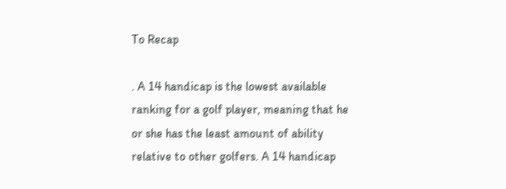To Recap

. A 14 handicap is the lowest available ranking for a golf player, meaning that he or she has the least amount of ability relative to other golfers. A 14 handicap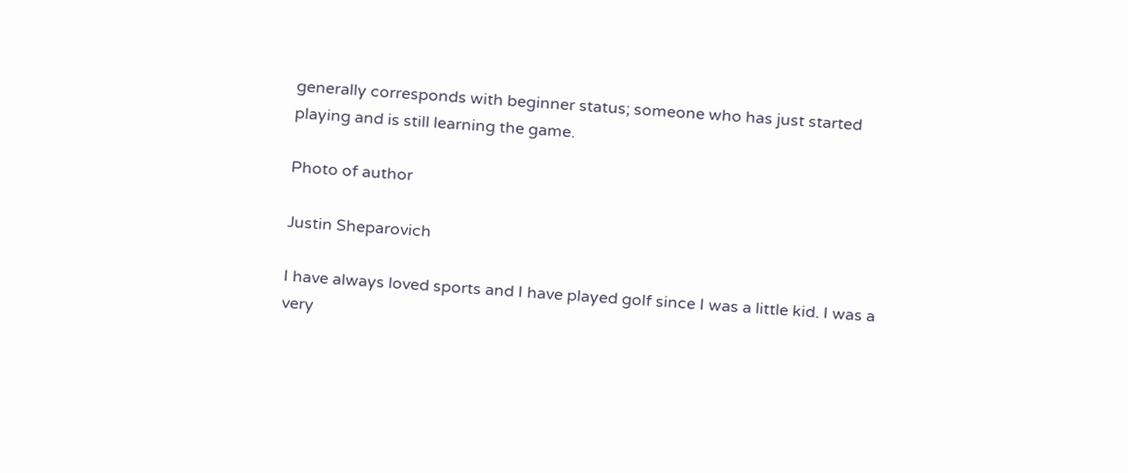generally corresponds with beginner status; someone who has just started playing and is still learning the game.

Photo of author

Justin Sheparovich

I have always loved sports and I have played golf since I was a little kid. I was a very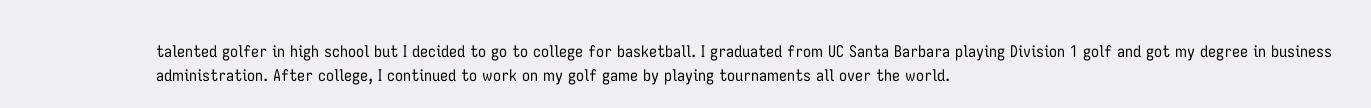talented golfer in high school but I decided to go to college for basketball. I graduated from UC Santa Barbara playing Division 1 golf and got my degree in business administration. After college, I continued to work on my golf game by playing tournaments all over the world.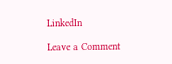LinkedIn

Leave a Comment